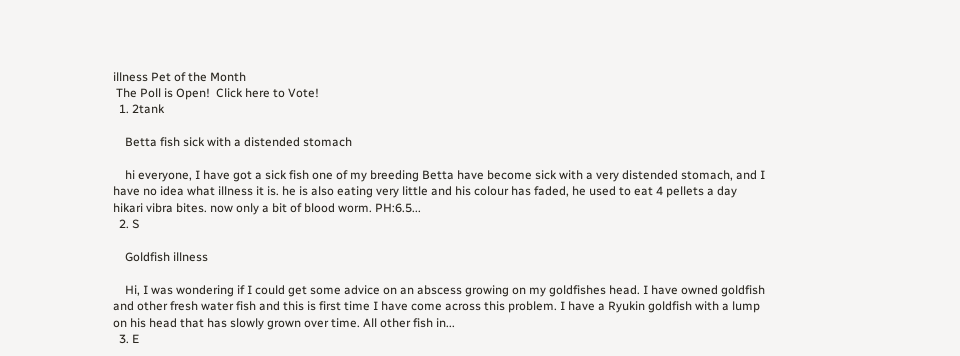illness Pet of the Month
 The Poll is Open!  Click here to Vote!
  1. 2tank

    Betta fish sick with a distended stomach

    hi everyone, I have got a sick fish one of my breeding Betta have become sick with a very distended stomach, and I have no idea what illness it is. he is also eating very little and his colour has faded, he used to eat 4 pellets a day hikari vibra bites. now only a bit of blood worm. PH:6.5...
  2. S

    Goldfish illness

    Hi, I was wondering if I could get some advice on an abscess growing on my goldfishes head. I have owned goldfish and other fresh water fish and this is first time I have come across this problem. I have a Ryukin goldfish with a lump on his head that has slowly grown over time. All other fish in...
  3. E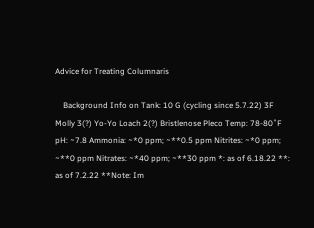Advice for Treating Columnaris

    Background Info on Tank: 10 G (cycling since 5.7.22) 3F Molly 3(?) Yo-Yo Loach 2(?) Bristlenose Pleco Temp: 78-80˚F pH: ~7.8 Ammonia: ~*0 ppm; ~**0.5 ppm Nitrites: ~*0 ppm; ~**0 ppm Nitrates: ~*40 ppm; ~**30 ppm *: as of 6.18.22 **: as of 7.2.22 **Note: Im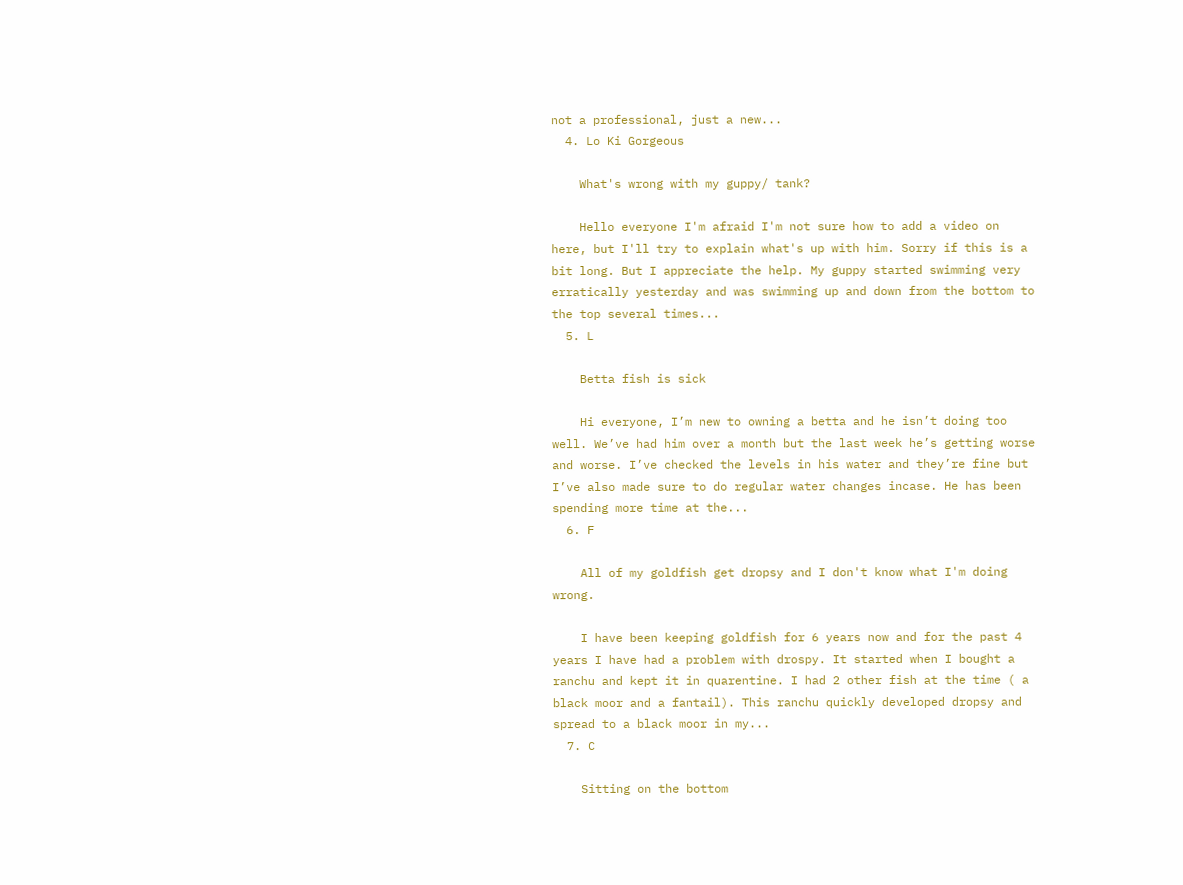not a professional, just a new...
  4. Lo Ki Gorgeous

    What's wrong with my guppy/ tank?

    Hello everyone I'm afraid I'm not sure how to add a video on here, but I'll try to explain what's up with him. Sorry if this is a bit long. But I appreciate the help. My guppy started swimming very erratically yesterday and was swimming up and down from the bottom to the top several times...
  5. L

    Betta fish is sick

    Hi everyone, I’m new to owning a betta and he isn’t doing too well. We’ve had him over a month but the last week he’s getting worse and worse. I’ve checked the levels in his water and they’re fine but I’ve also made sure to do regular water changes incase. He has been spending more time at the...
  6. F

    All of my goldfish get dropsy and I don't know what I'm doing wrong.

    I have been keeping goldfish for 6 years now and for the past 4 years I have had a problem with drospy. It started when I bought a ranchu and kept it in quarentine. I had 2 other fish at the time ( a black moor and a fantail). This ranchu quickly developed dropsy and spread to a black moor in my...
  7. C

    Sitting on the bottom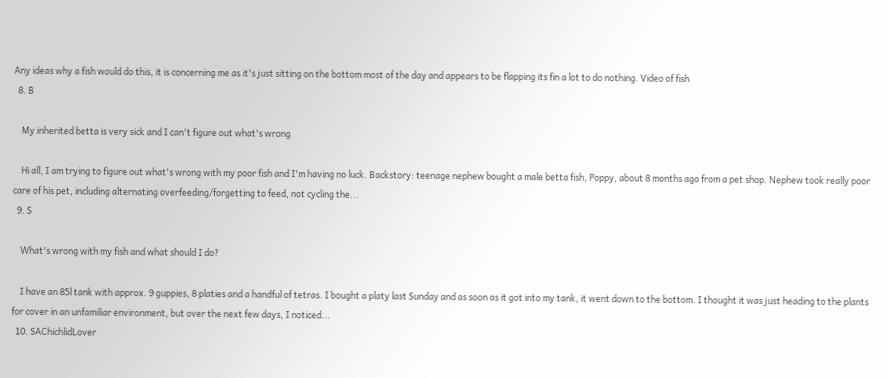Any ideas why a fish would do this, it is concerning me as it's just sitting on the bottom most of the day and appears to be flapping its fin a lot to do nothing. Video of fish
  8. B

    My inherited betta is very sick and I can't figure out what's wrong

    Hi all, I am trying to figure out what's wrong with my poor fish and I'm having no luck. Backstory: teenage nephew bought a male betta fish, Poppy, about 8 months ago from a pet shop. Nephew took really poor care of his pet, including alternating overfeeding/forgetting to feed, not cycling the...
  9. S

    What's wrong with my fish and what should I do?

    I have an 85l tank with approx. 9 guppies, 8 platies and a handful of tetras. I bought a platy last Sunday and as soon as it got into my tank, it went down to the bottom. I thought it was just heading to the plants for cover in an unfamiliar environment, but over the next few days, I noticed...
  10. SAChichlidLover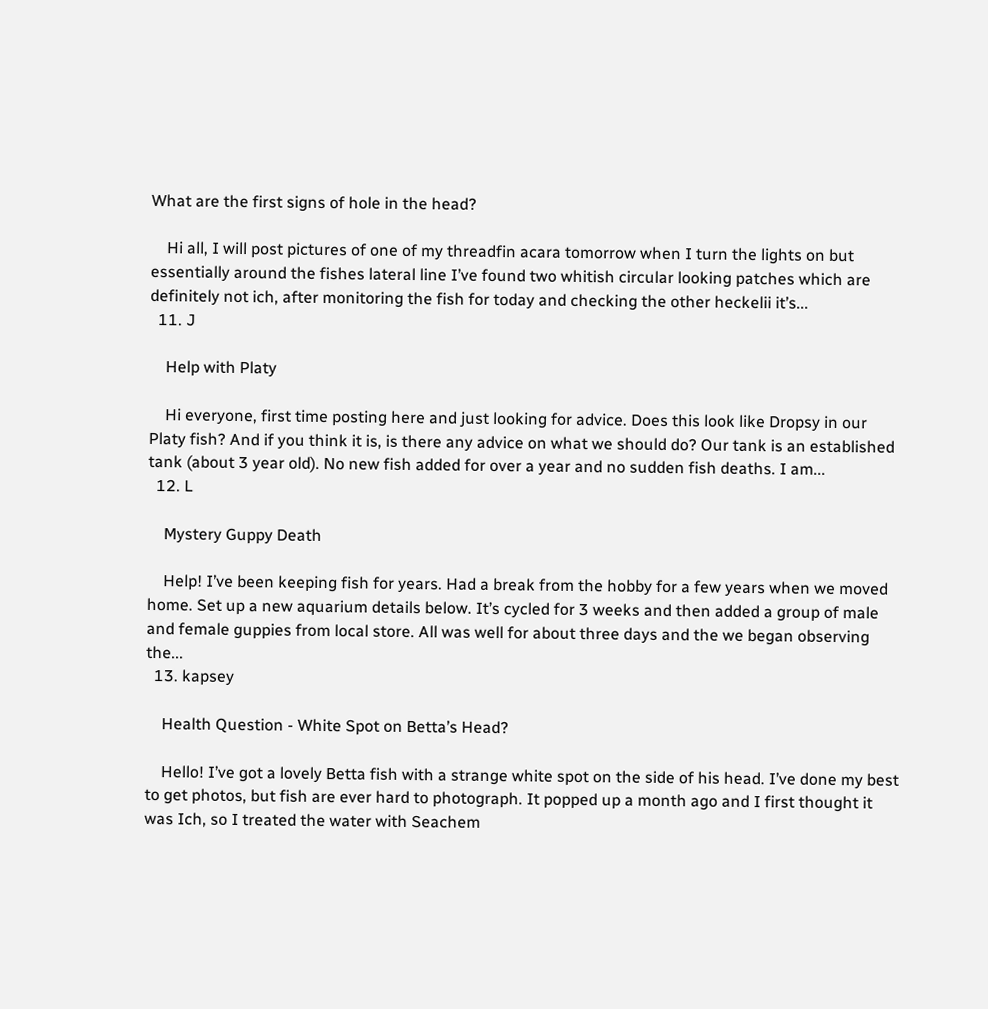What are the first signs of hole in the head?

    Hi all, I will post pictures of one of my threadfin acara tomorrow when I turn the lights on but essentially around the fishes lateral line I’ve found two whitish circular looking patches which are definitely not ich, after monitoring the fish for today and checking the other heckelii it’s...
  11. J

    Help with Platy

    Hi everyone, first time posting here and just looking for advice. Does this look like Dropsy in our Platy fish? And if you think it is, is there any advice on what we should do? Our tank is an established tank (about 3 year old). No new fish added for over a year and no sudden fish deaths. I am...
  12. L

    Mystery Guppy Death

    Help! I’ve been keeping fish for years. Had a break from the hobby for a few years when we moved home. Set up a new aquarium details below. It’s cycled for 3 weeks and then added a group of male and female guppies from local store. All was well for about three days and the we began observing the...
  13. kapsey

    Health Question - White Spot on Betta’s Head?

    Hello! I’ve got a lovely Betta fish with a strange white spot on the side of his head. I’ve done my best to get photos, but fish are ever hard to photograph. It popped up a month ago and I first thought it was Ich, so I treated the water with Seachem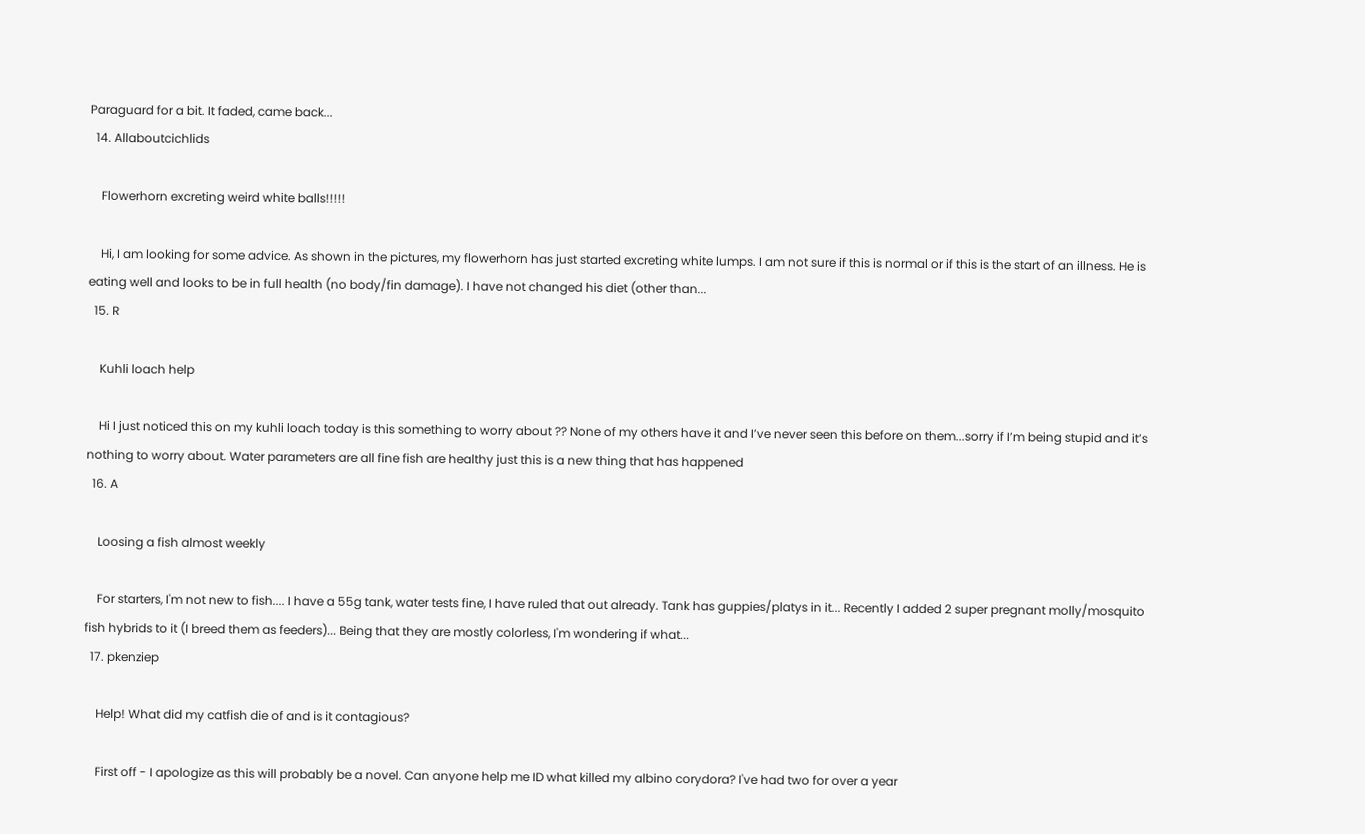Paraguard for a bit. It faded, came back...
  14. Allaboutcichlids

    Flowerhorn excreting weird white balls!!!!!

    Hi, I am looking for some advice. As shown in the pictures, my flowerhorn has just started excreting white lumps. I am not sure if this is normal or if this is the start of an illness. He is eating well and looks to be in full health (no body/fin damage). I have not changed his diet (other than...
  15. R

    Kuhli loach help

    Hi I just noticed this on my kuhli loach today is this something to worry about ?? None of my others have it and I’ve never seen this before on them...sorry if I’m being stupid and it’s nothing to worry about. Water parameters are all fine fish are healthy just this is a new thing that has happened
  16. A

    Loosing a fish almost weekly

    For starters, I'm not new to fish.... I have a 55g tank, water tests fine, I have ruled that out already. Tank has guppies/platys in it... Recently I added 2 super pregnant molly/mosquito fish hybrids to it (I breed them as feeders)... Being that they are mostly colorless, I'm wondering if what...
  17. pkenziep

    Help! What did my catfish die of and is it contagious?

    First off - I apologize as this will probably be a novel. Can anyone help me ID what killed my albino corydora? I've had two for over a year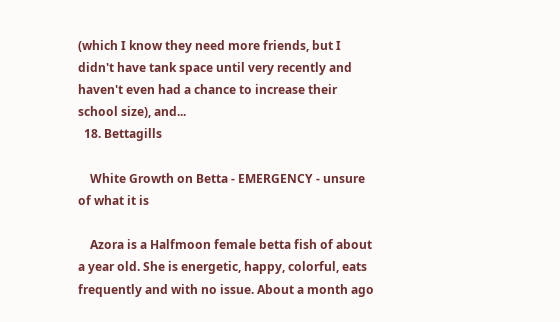(which I know they need more friends, but I didn't have tank space until very recently and haven't even had a chance to increase their school size), and...
  18. Bettagills

    White Growth on Betta - EMERGENCY - unsure of what it is

    Azora is a Halfmoon female betta fish of about a year old. She is energetic, happy, colorful, eats frequently and with no issue. About a month ago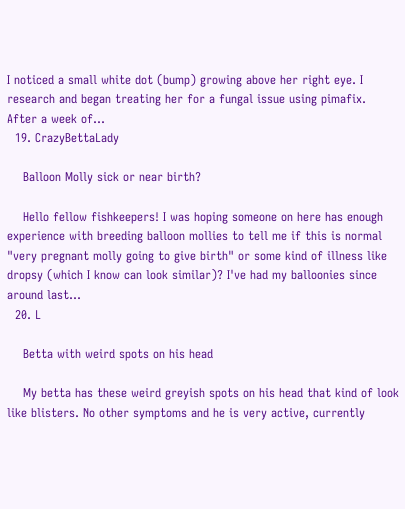I noticed a small white dot (bump) growing above her right eye. I research and began treating her for a fungal issue using pimafix. After a week of...
  19. CrazyBettaLady

    Balloon Molly sick or near birth?

    Hello fellow fishkeepers! I was hoping someone on here has enough experience with breeding balloon mollies to tell me if this is normal "very pregnant molly going to give birth" or some kind of illness like dropsy (which I know can look similar)? I've had my balloonies since around last...
  20. L

    Betta with weird spots on his head

    My betta has these weird greyish spots on his head that kind of look like blisters. No other symptoms and he is very active, currently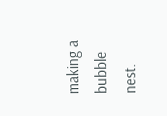making a bubble nest.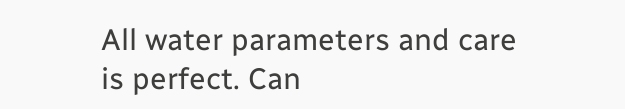All water parameters and care is perfect. Can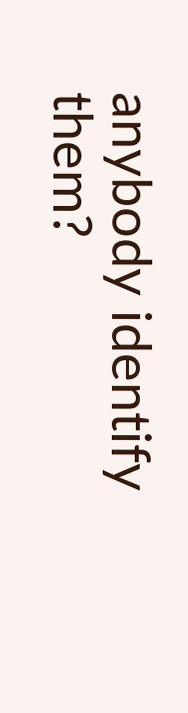anybody identify them?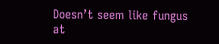Doesn’t seem like fungus at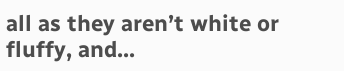all as they aren’t white or fluffy, and...